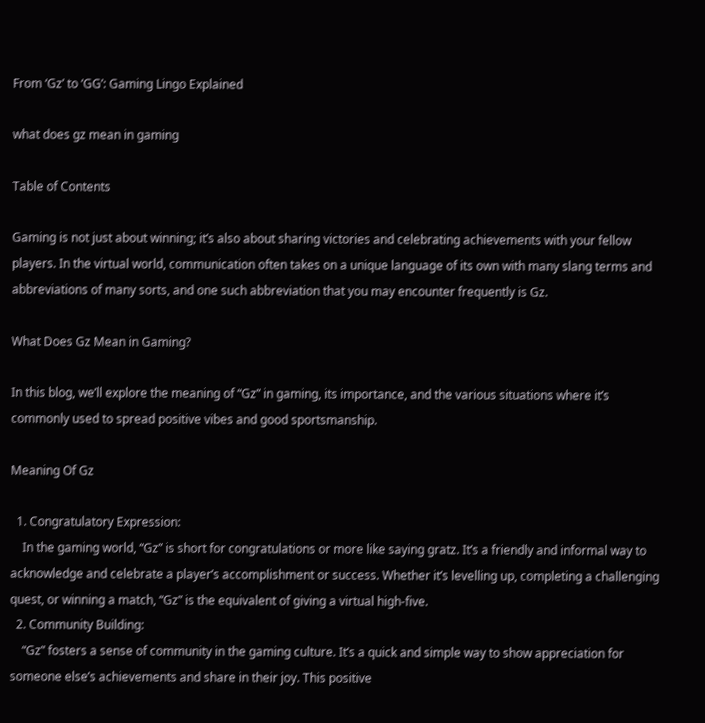From ‘Gz’ to ‘GG’: Gaming Lingo Explained

what does gz mean in gaming

Table of Contents

Gaming is not just about winning; it’s also about sharing victories and celebrating achievements with your fellow players. In the virtual world, communication often takes on a unique language of its own with many slang terms and abbreviations of many sorts, and one such abbreviation that you may encounter frequently is Gz.

What Does Gz Mean in Gaming?

In this blog, we’ll explore the meaning of “Gz” in gaming, its importance, and the various situations where it’s commonly used to spread positive vibes and good sportsmanship.

Meaning Of Gz

  1. Congratulatory Expression:
    In the gaming world, “Gz” is short for congratulations or more like saying gratz. It’s a friendly and informal way to acknowledge and celebrate a player’s accomplishment or success. Whether it’s levelling up, completing a challenging quest, or winning a match, “Gz” is the equivalent of giving a virtual high-five.
  2. Community Building:
    “Gz” fosters a sense of community in the gaming culture. It’s a quick and simple way to show appreciation for someone else’s achievements and share in their joy. This positive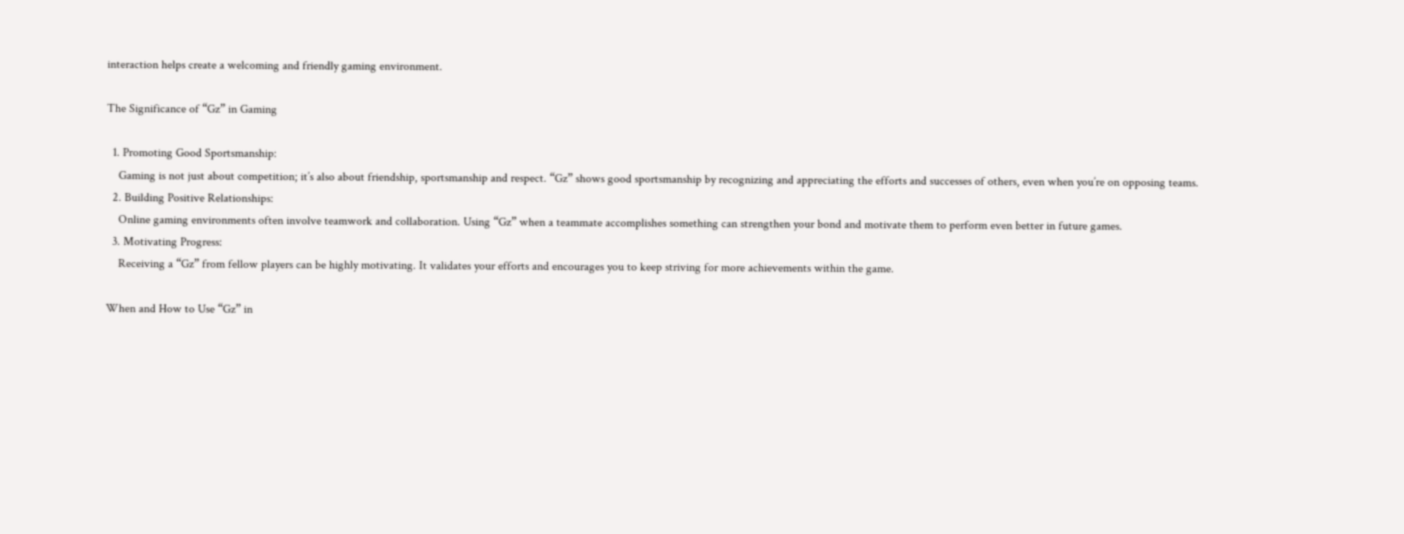interaction helps create a welcoming and friendly gaming environment.

The Significance of “Gz” in Gaming

  1. Promoting Good Sportsmanship:
    Gaming is not just about competition; it’s also about friendship, sportsmanship and respect. “Gz” shows good sportsmanship by recognizing and appreciating the efforts and successes of others, even when you’re on opposing teams.
  2. Building Positive Relationships:
    Online gaming environments often involve teamwork and collaboration. Using “Gz” when a teammate accomplishes something can strengthen your bond and motivate them to perform even better in future games.
  3. Motivating Progress:
    Receiving a “Gz” from fellow players can be highly motivating. It validates your efforts and encourages you to keep striving for more achievements within the game.

When and How to Use “Gz” in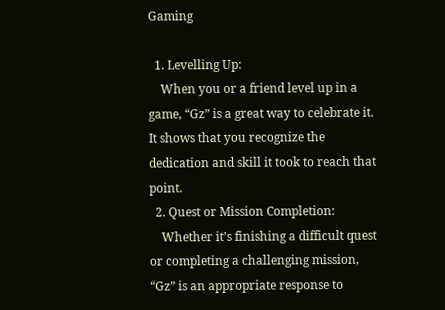Gaming

  1. Levelling Up:
    When you or a friend level up in a game, “Gz” is a great way to celebrate it. It shows that you recognize the dedication and skill it took to reach that point.
  2. Quest or Mission Completion:
    Whether it’s finishing a difficult quest or completing a challenging mission, “Gz” is an appropriate response to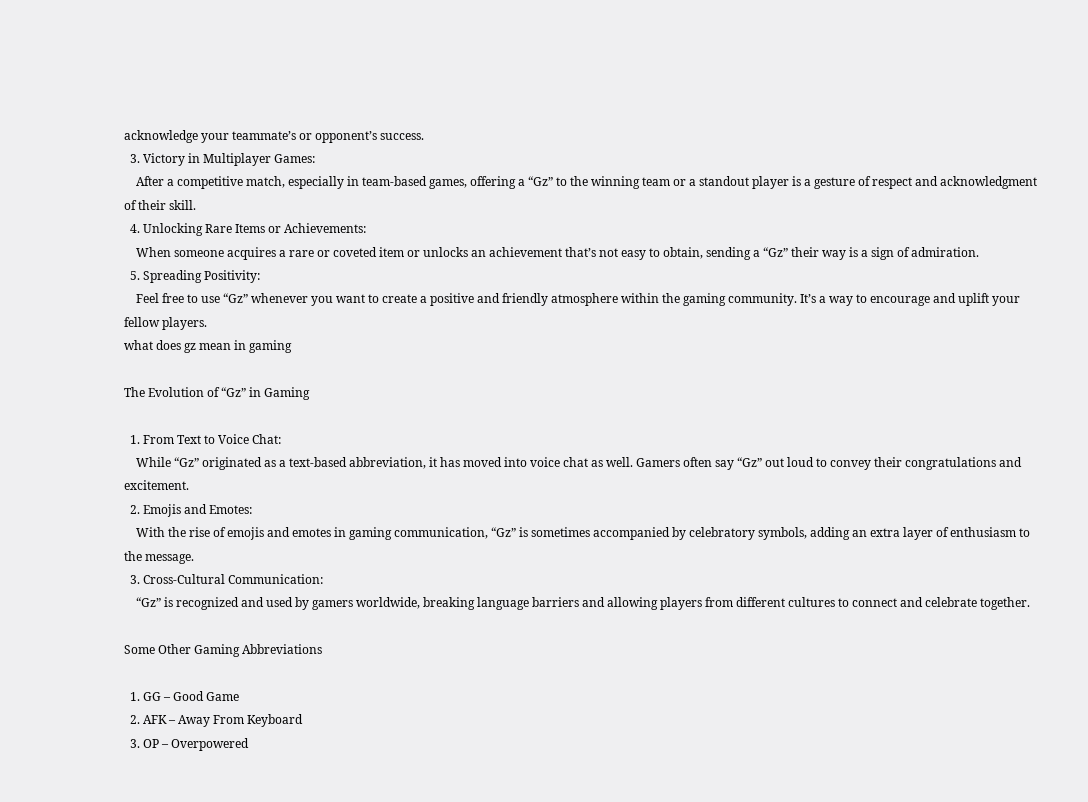acknowledge your teammate’s or opponent’s success.
  3. Victory in Multiplayer Games:
    After a competitive match, especially in team-based games, offering a “Gz” to the winning team or a standout player is a gesture of respect and acknowledgment of their skill.
  4. Unlocking Rare Items or Achievements:
    When someone acquires a rare or coveted item or unlocks an achievement that’s not easy to obtain, sending a “Gz” their way is a sign of admiration.
  5. Spreading Positivity:
    Feel free to use “Gz” whenever you want to create a positive and friendly atmosphere within the gaming community. It’s a way to encourage and uplift your fellow players.
what does gz mean in gaming

The Evolution of “Gz” in Gaming

  1. From Text to Voice Chat:
    While “Gz” originated as a text-based abbreviation, it has moved into voice chat as well. Gamers often say “Gz” out loud to convey their congratulations and excitement.
  2. Emojis and Emotes:
    With the rise of emojis and emotes in gaming communication, “Gz” is sometimes accompanied by celebratory symbols, adding an extra layer of enthusiasm to the message.
  3. Cross-Cultural Communication:
    “Gz” is recognized and used by gamers worldwide, breaking language barriers and allowing players from different cultures to connect and celebrate together.

Some Other Gaming Abbreviations

  1. GG – Good Game
  2. AFK – Away From Keyboard
  3. OP – Overpowered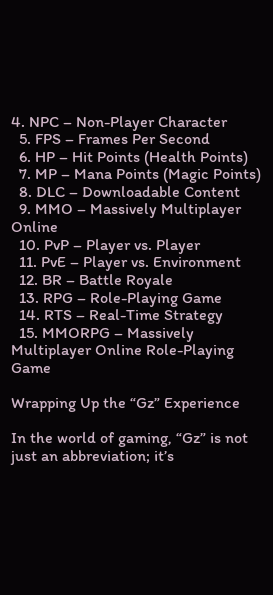4. NPC – Non-Player Character
  5. FPS – Frames Per Second
  6. HP – Hit Points (Health Points)
  7. MP – Mana Points (Magic Points)
  8. DLC – Downloadable Content
  9. MMO – Massively Multiplayer Online
  10. PvP – Player vs. Player
  11. PvE – Player vs. Environment
  12. BR – Battle Royale
  13. RPG – Role-Playing Game
  14. RTS – Real-Time Strategy
  15. MMORPG – Massively Multiplayer Online Role-Playing Game

Wrapping Up the “Gz” Experience

In the world of gaming, “Gz” is not just an abbreviation; it’s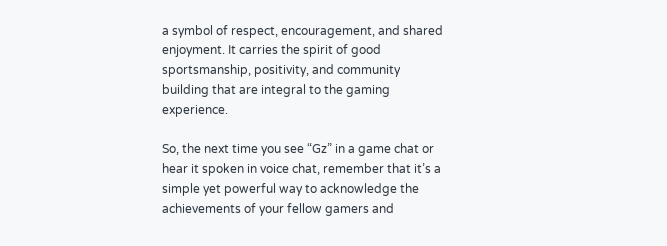a symbol of respect, encouragement, and shared enjoyment. It carries the spirit of good sportsmanship, positivity, and community building that are integral to the gaming experience.

So, the next time you see “Gz” in a game chat or hear it spoken in voice chat, remember that it’s a simple yet powerful way to acknowledge the achievements of your fellow gamers and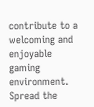contribute to a welcoming and enjoyable gaming environment. Spread the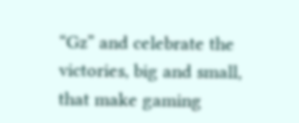“Gz” and celebrate the victories, big and small, that make gaming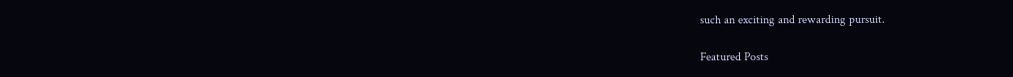such an exciting and rewarding pursuit.

Featured Posts